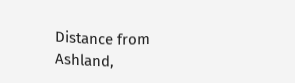Distance from Ashland,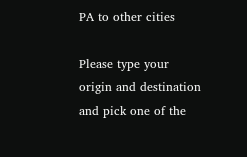PA to other cities

Please type your origin and destination and pick one of the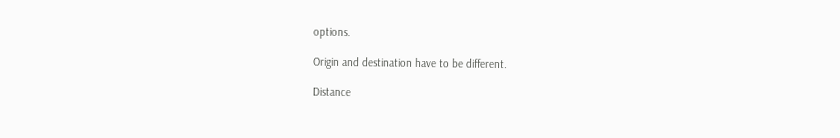options.

Origin and destination have to be different.

Distance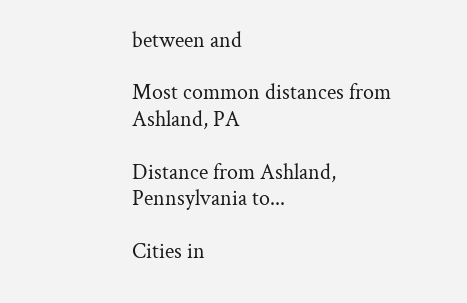between and

Most common distances from Ashland, PA

Distance from Ashland, Pennsylvania to...

Cities in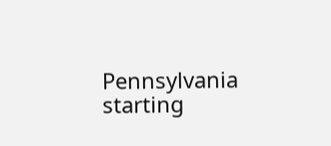Pennsylvania starting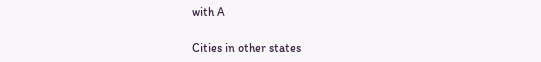with A

Cities in other states